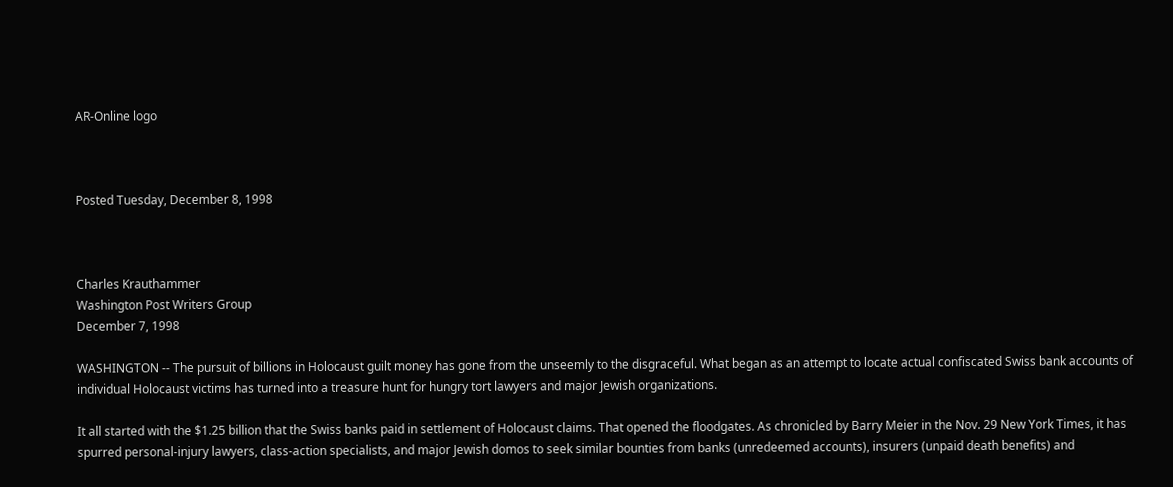AR-Online logo



Posted Tuesday, December 8, 1998



Charles Krauthammer
Washington Post Writers Group
December 7, 1998

WASHINGTON -- The pursuit of billions in Holocaust guilt money has gone from the unseemly to the disgraceful. What began as an attempt to locate actual confiscated Swiss bank accounts of individual Holocaust victims has turned into a treasure hunt for hungry tort lawyers and major Jewish organizations.

It all started with the $1.25 billion that the Swiss banks paid in settlement of Holocaust claims. That opened the floodgates. As chronicled by Barry Meier in the Nov. 29 New York Times, it has spurred personal-injury lawyers, class-action specialists, and major Jewish domos to seek similar bounties from banks (unredeemed accounts), insurers (unpaid death benefits) and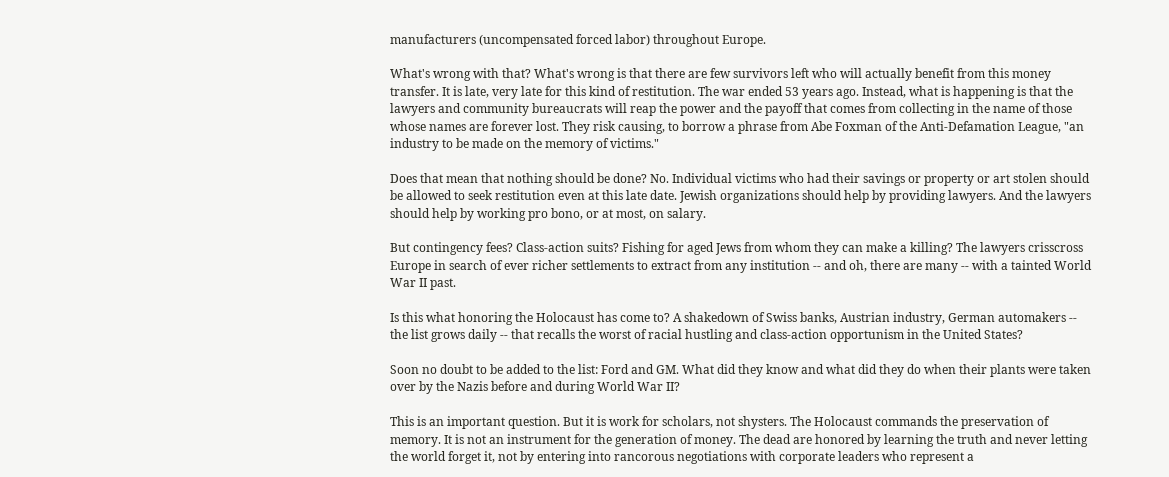manufacturers (uncompensated forced labor) throughout Europe.

What's wrong with that? What's wrong is that there are few survivors left who will actually benefit from this money transfer. It is late, very late for this kind of restitution. The war ended 53 years ago. Instead, what is happening is that the lawyers and community bureaucrats will reap the power and the payoff that comes from collecting in the name of those whose names are forever lost. They risk causing, to borrow a phrase from Abe Foxman of the Anti-Defamation League, "an industry to be made on the memory of victims."

Does that mean that nothing should be done? No. Individual victims who had their savings or property or art stolen should be allowed to seek restitution even at this late date. Jewish organizations should help by providing lawyers. And the lawyers should help by working pro bono, or at most, on salary.

But contingency fees? Class-action suits? Fishing for aged Jews from whom they can make a killing? The lawyers crisscross Europe in search of ever richer settlements to extract from any institution -- and oh, there are many -- with a tainted World War II past.

Is this what honoring the Holocaust has come to? A shakedown of Swiss banks, Austrian industry, German automakers -- the list grows daily -- that recalls the worst of racial hustling and class-action opportunism in the United States?

Soon no doubt to be added to the list: Ford and GM. What did they know and what did they do when their plants were taken over by the Nazis before and during World War II?

This is an important question. But it is work for scholars, not shysters. The Holocaust commands the preservation of memory. It is not an instrument for the generation of money. The dead are honored by learning the truth and never letting the world forget it, not by entering into rancorous negotiations with corporate leaders who represent a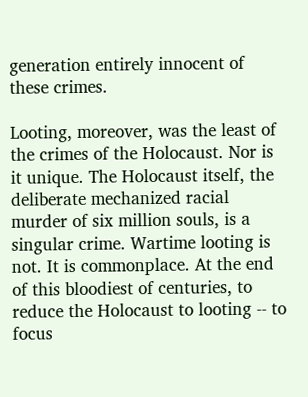generation entirely innocent of these crimes.

Looting, moreover, was the least of the crimes of the Holocaust. Nor is it unique. The Holocaust itself, the deliberate mechanized racial murder of six million souls, is a singular crime. Wartime looting is not. It is commonplace. At the end of this bloodiest of centuries, to reduce the Holocaust to looting -- to focus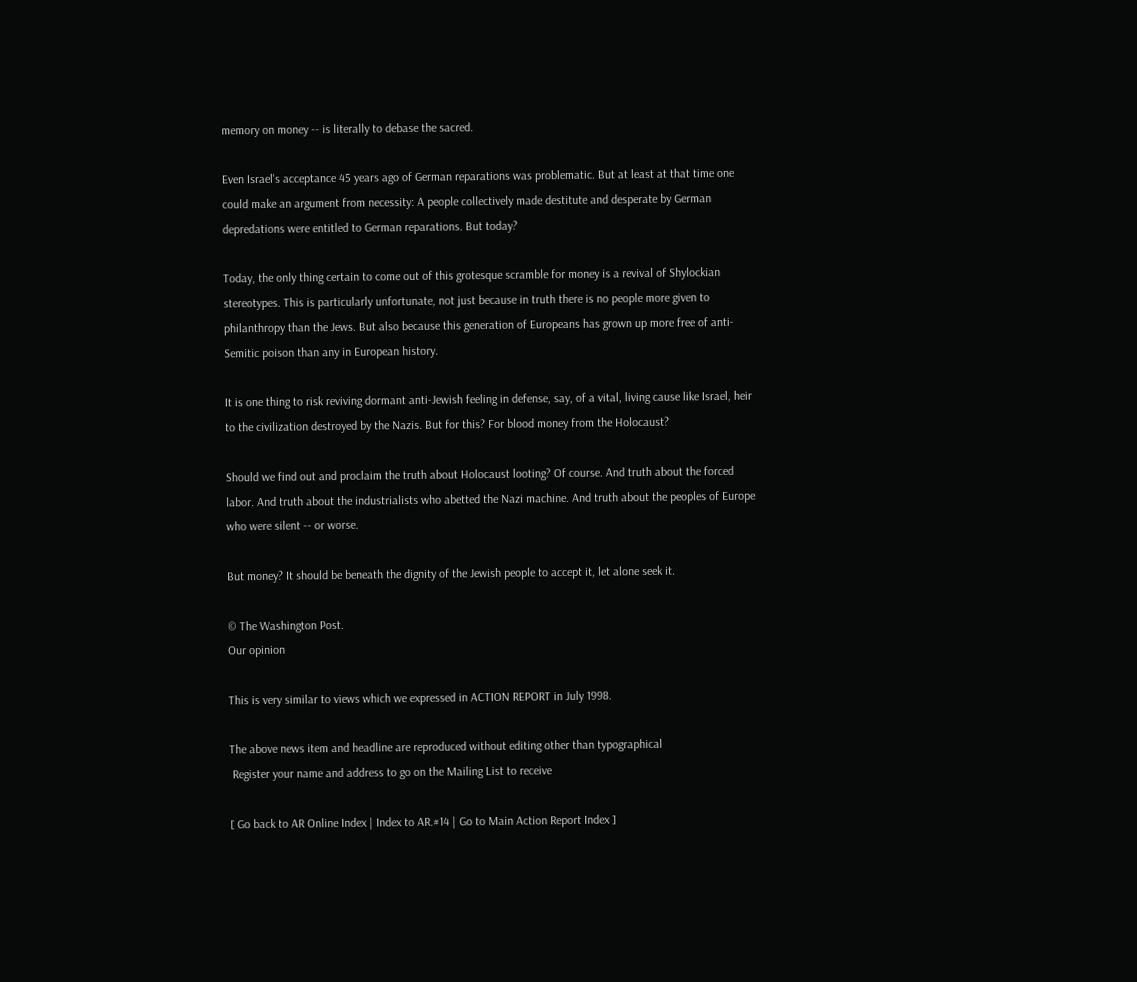memory on money -- is literally to debase the sacred.

Even Israel's acceptance 45 years ago of German reparations was problematic. But at least at that time one could make an argument from necessity: A people collectively made destitute and desperate by German depredations were entitled to German reparations. But today?

Today, the only thing certain to come out of this grotesque scramble for money is a revival of Shylockian stereotypes. This is particularly unfortunate, not just because in truth there is no people more given to philanthropy than the Jews. But also because this generation of Europeans has grown up more free of anti-Semitic poison than any in European history.

It is one thing to risk reviving dormant anti-Jewish feeling in defense, say, of a vital, living cause like Israel, heir to the civilization destroyed by the Nazis. But for this? For blood money from the Holocaust?

Should we find out and proclaim the truth about Holocaust looting? Of course. And truth about the forced labor. And truth about the industrialists who abetted the Nazi machine. And truth about the peoples of Europe who were silent -- or worse.

But money? It should be beneath the dignity of the Jewish people to accept it, let alone seek it.

© The Washington Post.
Our opinion

This is very similar to views which we expressed in ACTION REPORT in July 1998.

The above news item and headline are reproduced without editing other than typographical
 Register your name and address to go on the Mailing List to receive

[ Go back to AR Online Index | Index to AR.#14 | Go to Main Action Report Index ]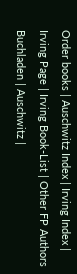Order books | Auschwitz Index | Irving Index | Irving Page | Irving Book-List | Other FP Authors
Buchladen | Auschwitz |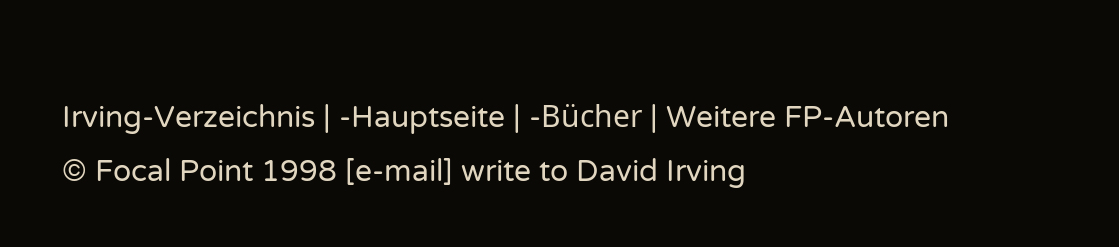Irving-Verzeichnis | -Hauptseite | -Bücher | Weitere FP-Autoren
© Focal Point 1998 [e-mail] write to David Irving